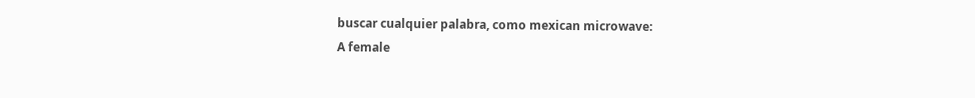buscar cualquier palabra, como mexican microwave:
A female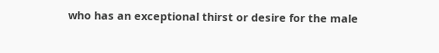who has an exceptional thirst or desire for the male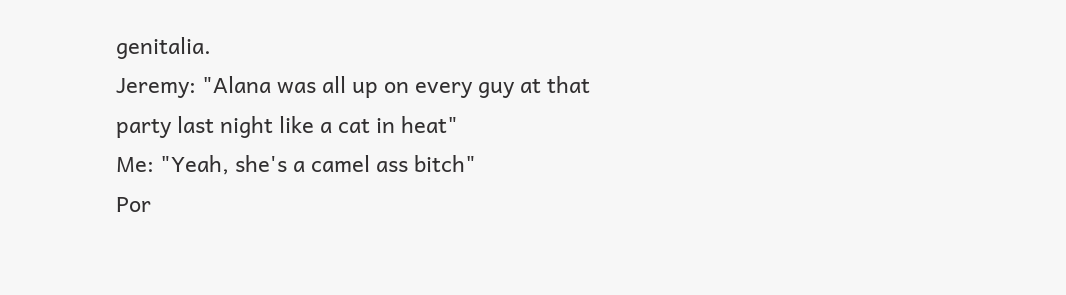genitalia.
Jeremy: "Alana was all up on every guy at that party last night like a cat in heat"
Me: "Yeah, she's a camel ass bitch"
Por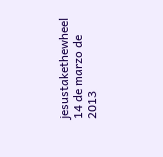jesustakethewheel 14 de marzo de 2013